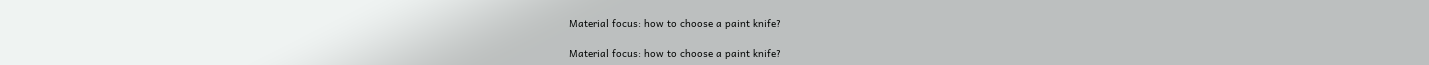Material focus: how to choose a paint knife?

Material focus: how to choose a paint knife?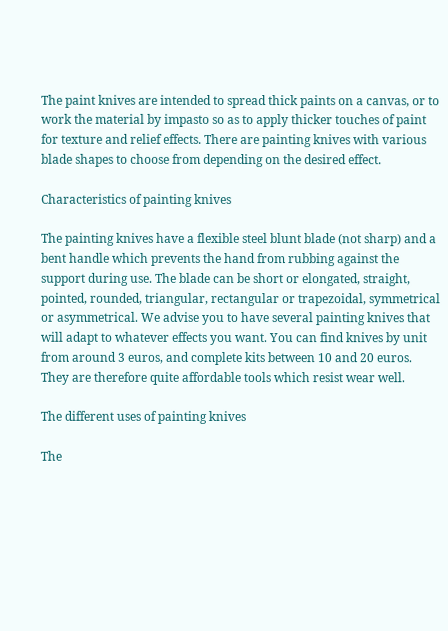The paint knives are intended to spread thick paints on a canvas, or to work the material by impasto so as to apply thicker touches of paint for texture and relief effects. There are painting knives with various blade shapes to choose from depending on the desired effect.

Characteristics of painting knives

The painting knives have a flexible steel blunt blade (not sharp) and a bent handle which prevents the hand from rubbing against the support during use. The blade can be short or elongated, straight, pointed, rounded, triangular, rectangular or trapezoidal, symmetrical or asymmetrical. We advise you to have several painting knives that will adapt to whatever effects you want. You can find knives by unit from around 3 euros, and complete kits between 10 and 20 euros. They are therefore quite affordable tools which resist wear well.

The different uses of painting knives

The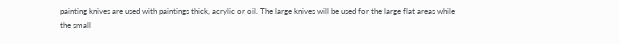painting knives are used with paintings thick, acrylic or oil. The large knives will be used for the large flat areas while the small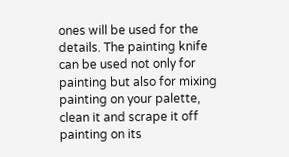ones will be used for the details. The painting knife can be used not only for painting but also for mixing painting on your palette, clean it and scrape it off painting on its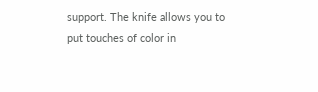support. The knife allows you to put touches of color in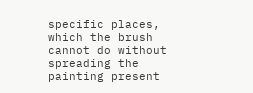specific places, which the brush cannot do without spreading the painting present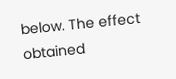below. The effect obtained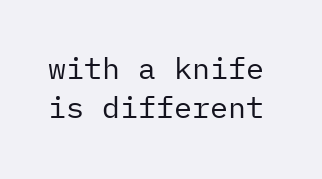with a knife is different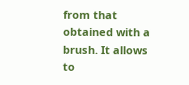from that obtained with a brush. It allows to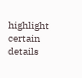highlight certain details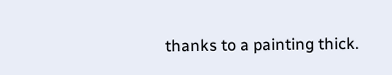thanks to a painting thick.